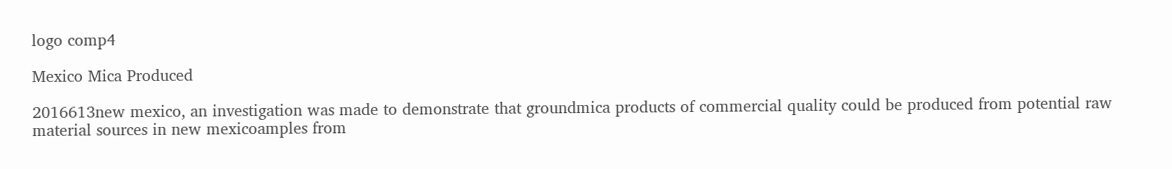logo comp4

Mexico Mica Produced

2016613new mexico, an investigation was made to demonstrate that groundmica products of commercial quality could be produced from potential raw material sources in new mexicoamples from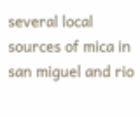several local sources of mica in san miguel and rio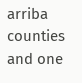arriba counties and one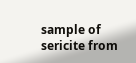sample of sericite from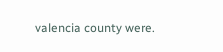valencia county were.